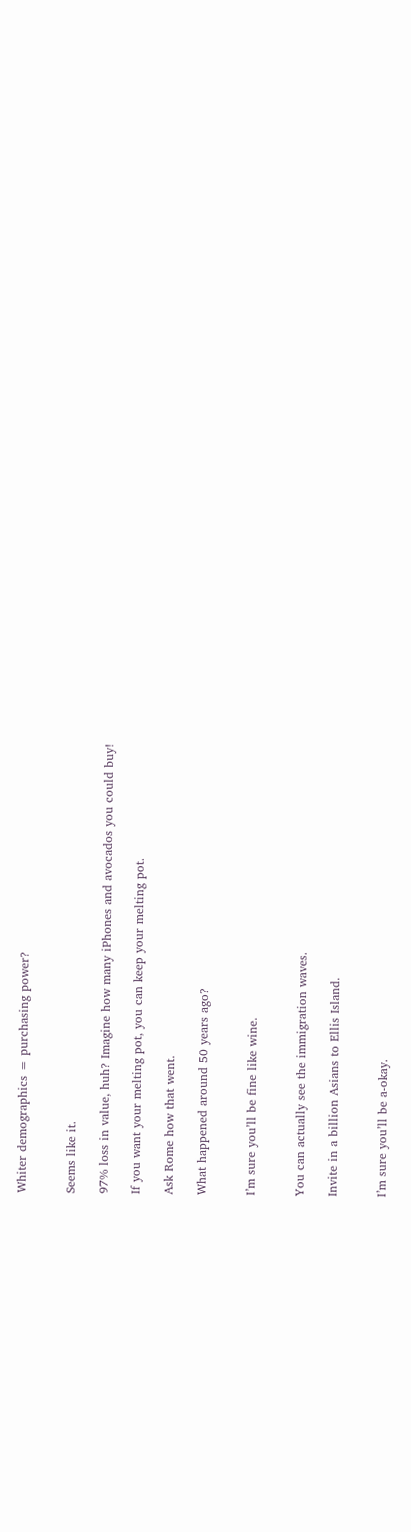Whiter demographics = purchasing power?


Seems like it.

97% loss in value, huh? Imagine how many iPhones and avocados you could buy!

If you want your melting pot, you can keep your melting pot.

Ask Rome how that went.

What happened around 50 years ago?


I’m sure you’ll be fine like wine.


You can actually see the immigration waves.

Invite in a billion Asians to Ellis Island.


I’m sure you’ll be a-okay.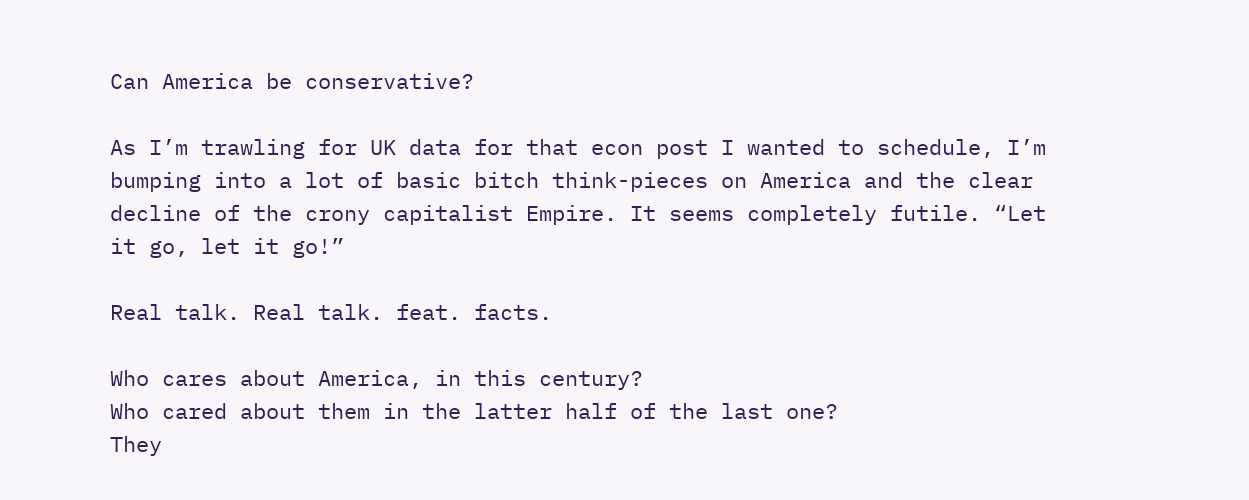Can America be conservative?

As I’m trawling for UK data for that econ post I wanted to schedule, I’m bumping into a lot of basic bitch think-pieces on America and the clear decline of the crony capitalist Empire. It seems completely futile. “Let it go, let it go!”

Real talk. Real talk. feat. facts.

Who cares about America, in this century?
Who cared about them in the latter half of the last one?
They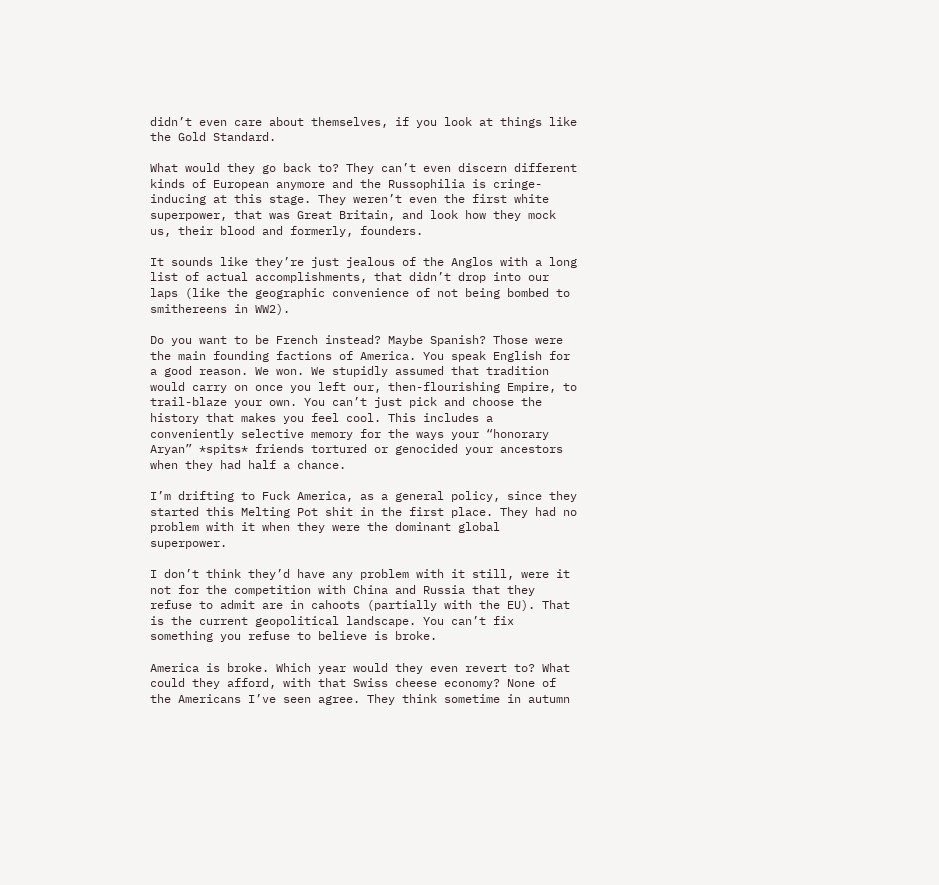didn’t even care about themselves, if you look at things like the Gold Standard.

What would they go back to? They can’t even discern different kinds of European anymore and the Russophilia is cringe-inducing at this stage. They weren’t even the first white superpower, that was Great Britain, and look how they mock us, their blood and formerly, founders.

It sounds like they’re just jealous of the Anglos with a long list of actual accomplishments, that didn’t drop into our laps (like the geographic convenience of not being bombed to smithereens in WW2).

Do you want to be French instead? Maybe Spanish? Those were the main founding factions of America. You speak English for a good reason. We won. We stupidly assumed that tradition would carry on once you left our, then-flourishing Empire, to trail-blaze your own. You can’t just pick and choose the history that makes you feel cool. This includes a conveniently selective memory for the ways your “honorary Aryan” *spits* friends tortured or genocided your ancestors when they had half a chance.

I’m drifting to Fuck America, as a general policy, since they started this Melting Pot shit in the first place. They had no problem with it when they were the dominant global superpower.

I don’t think they’d have any problem with it still, were it not for the competition with China and Russia that they refuse to admit are in cahoots (partially with the EU). That is the current geopolitical landscape. You can’t fix something you refuse to believe is broke.

America is broke. Which year would they even revert to? What could they afford, with that Swiss cheese economy? None of the Americans I’ve seen agree. They think sometime in autumn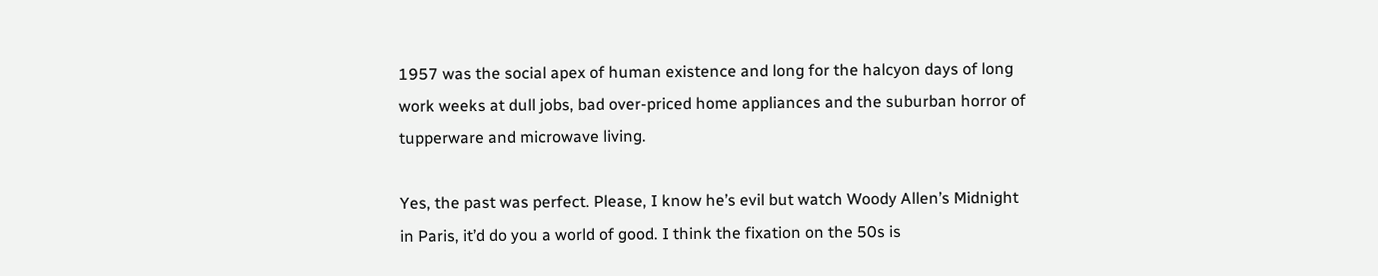1957 was the social apex of human existence and long for the halcyon days of long work weeks at dull jobs, bad over-priced home appliances and the suburban horror of tupperware and microwave living.

Yes, the past was perfect. Please, I know he’s evil but watch Woody Allen’s Midnight in Paris, it’d do you a world of good. I think the fixation on the 50s is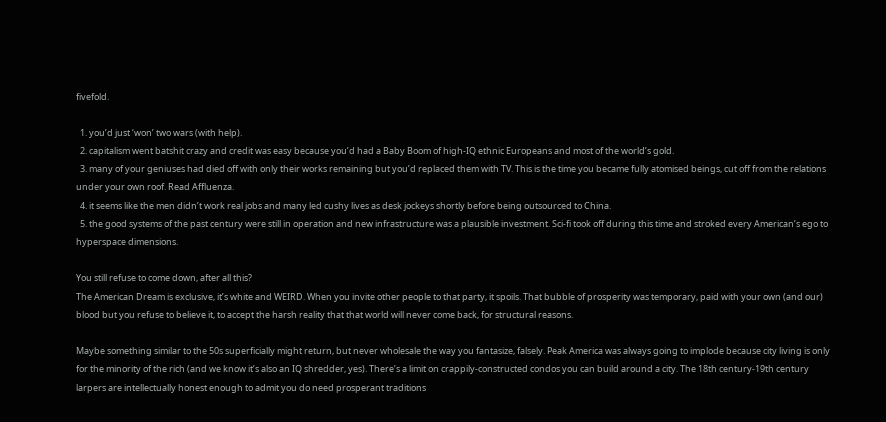fivefold.

  1. you’d just ‘won’ two wars (with help).
  2. capitalism went batshit crazy and credit was easy because you’d had a Baby Boom of high-IQ ethnic Europeans and most of the world’s gold.
  3. many of your geniuses had died off with only their works remaining but you’d replaced them with TV. This is the time you became fully atomised beings, cut off from the relations under your own roof. Read Affluenza.
  4. it seems like the men didn’t work real jobs and many led cushy lives as desk jockeys shortly before being outsourced to China.
  5. the good systems of the past century were still in operation and new infrastructure was a plausible investment. Sci-fi took off during this time and stroked every American’s ego to hyperspace dimensions.

You still refuse to come down, after all this?
The American Dream is exclusive, it’s white and WEIRD. When you invite other people to that party, it spoils. That bubble of prosperity was temporary, paid with your own (and our) blood but you refuse to believe it, to accept the harsh reality that that world will never come back, for structural reasons.

Maybe something similar to the 50s superficially might return, but never wholesale the way you fantasize, falsely. Peak America was always going to implode because city living is only for the minority of the rich (and we know it’s also an IQ shredder, yes). There’s a limit on crappily-constructed condos you can build around a city. The 18th century-19th century larpers are intellectually honest enough to admit you do need prosperant traditions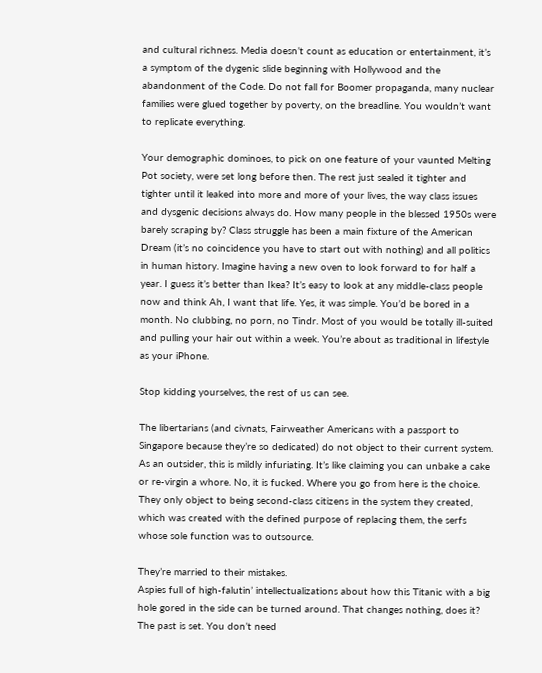and cultural richness. Media doesn’t count as education or entertainment, it’s a symptom of the dygenic slide beginning with Hollywood and the abandonment of the Code. Do not fall for Boomer propaganda, many nuclear families were glued together by poverty, on the breadline. You wouldn’t want to replicate everything.

Your demographic dominoes, to pick on one feature of your vaunted Melting Pot society, were set long before then. The rest just sealed it tighter and tighter until it leaked into more and more of your lives, the way class issues and dysgenic decisions always do. How many people in the blessed 1950s were barely scraping by? Class struggle has been a main fixture of the American Dream (it’s no coincidence you have to start out with nothing) and all politics in human history. Imagine having a new oven to look forward to for half a year. I guess it’s better than Ikea? It’s easy to look at any middle-class people now and think Ah, I want that life. Yes, it was simple. You’d be bored in a month. No clubbing, no porn, no Tindr. Most of you would be totally ill-suited and pulling your hair out within a week. You’re about as traditional in lifestyle as your iPhone.

Stop kidding yourselves, the rest of us can see.

The libertarians (and civnats, Fairweather Americans with a passport to Singapore because they’re so dedicated) do not object to their current system. As an outsider, this is mildly infuriating. It’s like claiming you can unbake a cake or re-virgin a whore. No, it is fucked. Where you go from here is the choice.
They only object to being second-class citizens in the system they created, which was created with the defined purpose of replacing them, the serfs whose sole function was to outsource.

They’re married to their mistakes.
Aspies full of high-falutin’ intellectualizations about how this Titanic with a big hole gored in the side can be turned around. That changes nothing, does it? The past is set. You don’t need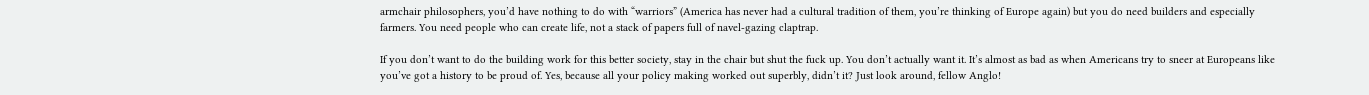armchair philosophers, you’d have nothing to do with “warriors” (America has never had a cultural tradition of them, you’re thinking of Europe again) but you do need builders and especially farmers. You need people who can create life, not a stack of papers full of navel-gazing claptrap.

If you don’t want to do the building work for this better society, stay in the chair but shut the fuck up. You don’t actually want it. It’s almost as bad as when Americans try to sneer at Europeans like you’ve got a history to be proud of. Yes, because all your policy making worked out superbly, didn’t it? Just look around, fellow Anglo!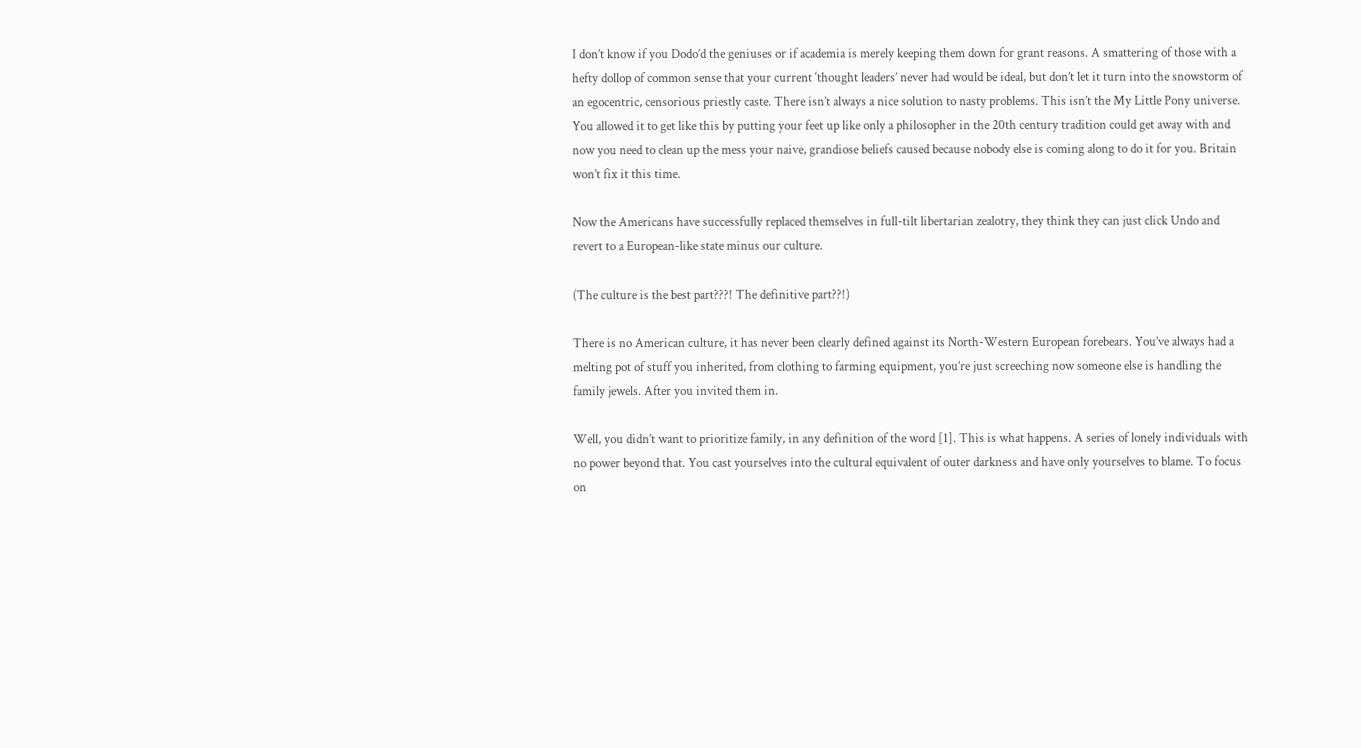I don’t know if you Dodo’d the geniuses or if academia is merely keeping them down for grant reasons. A smattering of those with a hefty dollop of common sense that your current ‘thought leaders’ never had would be ideal, but don’t let it turn into the snowstorm of an egocentric, censorious priestly caste. There isn’t always a nice solution to nasty problems. This isn’t the My Little Pony universe. You allowed it to get like this by putting your feet up like only a philosopher in the 20th century tradition could get away with and now you need to clean up the mess your naive, grandiose beliefs caused because nobody else is coming along to do it for you. Britain won’t fix it this time.

Now the Americans have successfully replaced themselves in full-tilt libertarian zealotry, they think they can just click Undo and revert to a European-like state minus our culture.

(The culture is the best part???! The definitive part??!)

There is no American culture, it has never been clearly defined against its North-Western European forebears. You’ve always had a melting pot of stuff you inherited, from clothing to farming equipment, you’re just screeching now someone else is handling the family jewels. After you invited them in.

Well, you didn’t want to prioritize family, in any definition of the word [1]. This is what happens. A series of lonely individuals with no power beyond that. You cast yourselves into the cultural equivalent of outer darkness and have only yourselves to blame. To focus on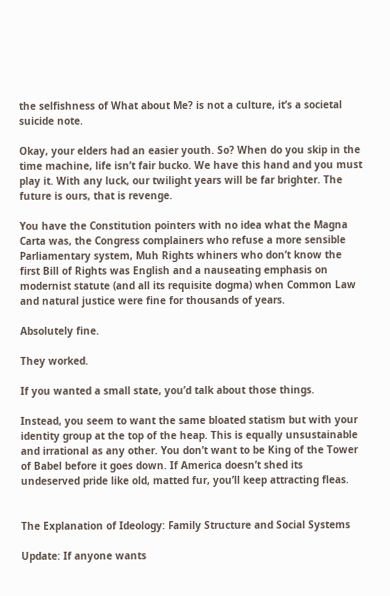the selfishness of What about Me? is not a culture, it’s a societal suicide note.

Okay, your elders had an easier youth. So? When do you skip in the time machine, life isn’t fair bucko. We have this hand and you must play it. With any luck, our twilight years will be far brighter. The future is ours, that is revenge.

You have the Constitution pointers with no idea what the Magna Carta was, the Congress complainers who refuse a more sensible Parliamentary system, Muh Rights whiners who don’t know the first Bill of Rights was English and a nauseating emphasis on modernist statute (and all its requisite dogma) when Common Law and natural justice were fine for thousands of years.

Absolutely fine.

They worked.

If you wanted a small state, you’d talk about those things.

Instead, you seem to want the same bloated statism but with your identity group at the top of the heap. This is equally unsustainable and irrational as any other. You don’t want to be King of the Tower of Babel before it goes down. If America doesn’t shed its undeserved pride like old, matted fur, you’ll keep attracting fleas.


The Explanation of Ideology: Family Structure and Social Systems

Update: If anyone wants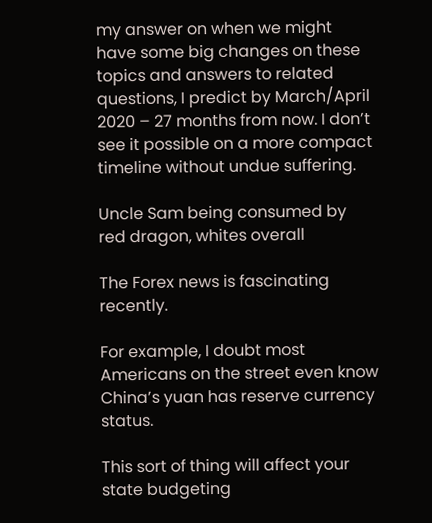my answer on when we might have some big changes on these topics and answers to related questions, I predict by March/April 2020 – 27 months from now. I don’t see it possible on a more compact timeline without undue suffering.

Uncle Sam being consumed by red dragon, whites overall

The Forex news is fascinating recently.

For example, I doubt most Americans on the street even know China’s yuan has reserve currency status.

This sort of thing will affect your state budgeting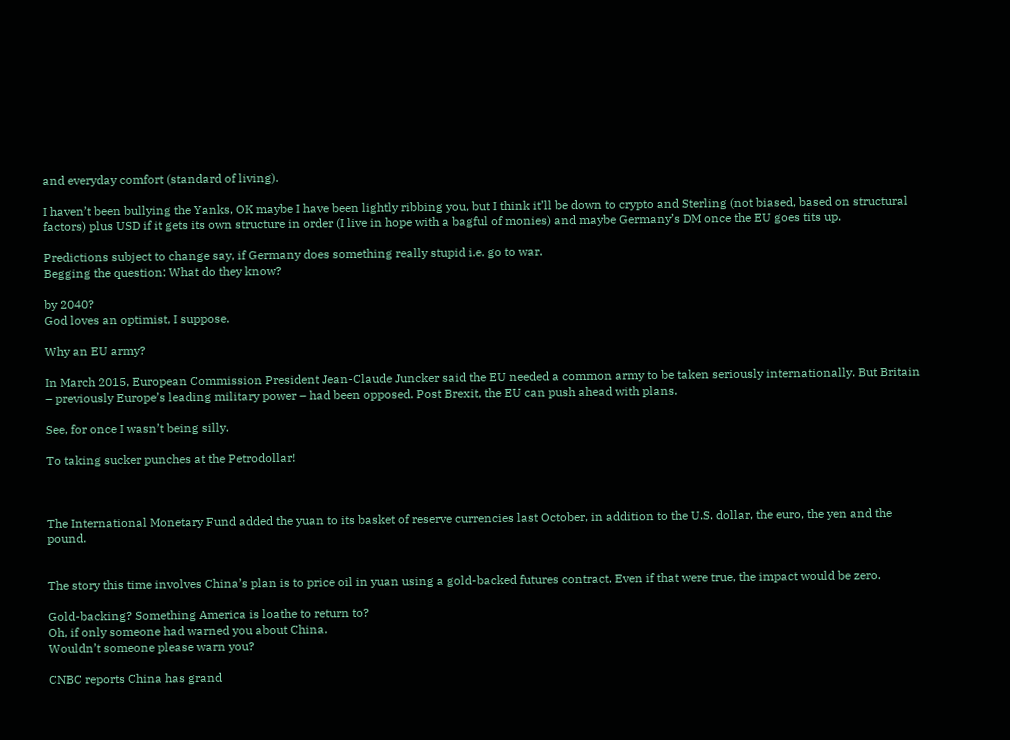and everyday comfort (standard of living).

I haven’t been bullying the Yanks, OK maybe I have been lightly ribbing you, but I think it’ll be down to crypto and Sterling (not biased, based on structural factors) plus USD if it gets its own structure in order (I live in hope with a bagful of monies) and maybe Germany’s DM once the EU goes tits up.

Predictions subject to change say, if Germany does something really stupid i.e. go to war.
Begging the question: What do they know?

by 2040?
God loves an optimist, I suppose.

Why an EU army?

In March 2015, European Commission President Jean-Claude Juncker said the EU needed a common army to be taken seriously internationally. But Britain – previously Europe’s leading military power – had been opposed. Post Brexit, the EU can push ahead with plans.

See, for once I wasn’t being silly.

To taking sucker punches at the Petrodollar!



The International Monetary Fund added the yuan to its basket of reserve currencies last October, in addition to the U.S. dollar, the euro, the yen and the pound.


The story this time involves China’s plan is to price oil in yuan using a gold-backed futures contract. Even if that were true, the impact would be zero.

Gold-backing? Something America is loathe to return to?
Oh, if only someone had warned you about China.
Wouldn’t someone please warn you?

CNBC reports China has grand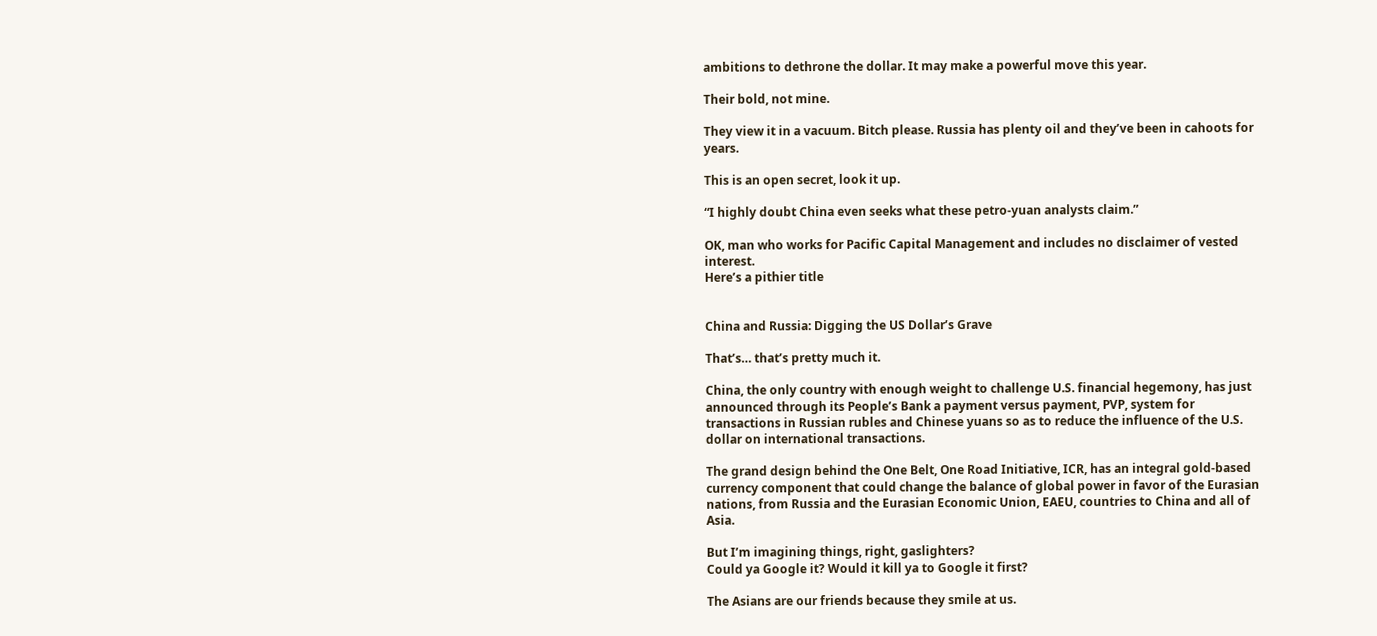ambitions to dethrone the dollar. It may make a powerful move this year.

Their bold, not mine.

They view it in a vacuum. Bitch please. Russia has plenty oil and they’ve been in cahoots for years.

This is an open secret, look it up.

“I highly doubt China even seeks what these petro-yuan analysts claim.”

OK, man who works for Pacific Capital Management and includes no disclaimer of vested interest.
Here’s a pithier title


China and Russia: Digging the US Dollar’s Grave

That’s… that’s pretty much it.

China, the only country with enough weight to challenge U.S. financial hegemony, has just announced through its People’s Bank a payment versus payment, PVP, system for transactions in Russian rubles and Chinese yuans so as to reduce the influence of the U.S. dollar on international transactions.

The grand design behind the One Belt, One Road Initiative, ICR, has an integral gold-based currency component that could change the balance of global power in favor of the Eurasian nations, from Russia and the Eurasian Economic Union, EAEU, countries to China and all of Asia.

But I’m imagining things, right, gaslighters?
Could ya Google it? Would it kill ya to Google it first?

The Asians are our friends because they smile at us.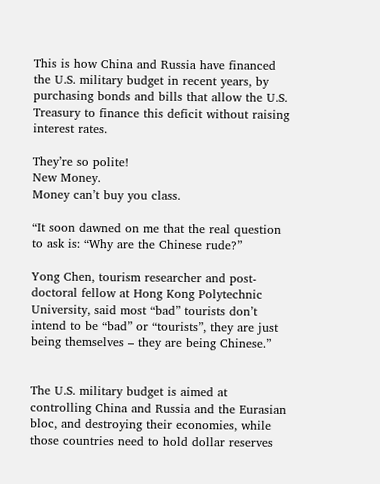This is how China and Russia have financed the U.S. military budget in recent years, by purchasing bonds and bills that allow the U.S. Treasury to finance this deficit without raising interest rates.

They’re so polite!
New Money.
Money can’t buy you class.

“It soon dawned on me that the real question to ask is: “Why are the Chinese rude?”

Yong Chen, tourism researcher and post-doctoral fellow at Hong Kong Polytechnic University, said most “bad” tourists don’t intend to be “bad” or “tourists”, they are just being themselves – they are being Chinese.”


The U.S. military budget is aimed at controlling China and Russia and the Eurasian bloc, and destroying their economies, while those countries need to hold dollar reserves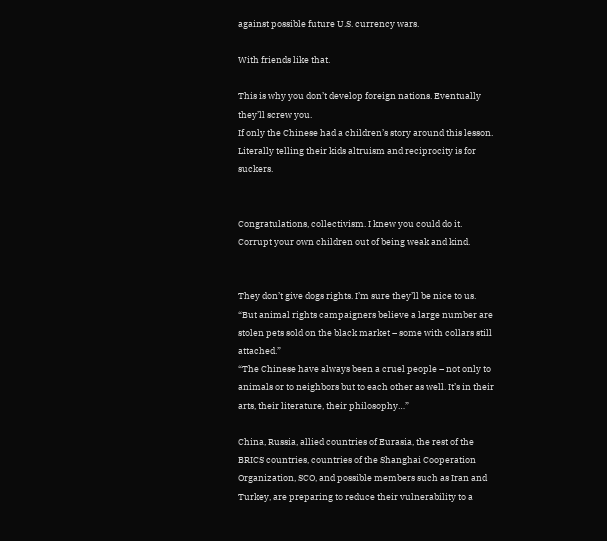against possible future U.S. currency wars.

With friends like that.

This is why you don’t develop foreign nations. Eventually they’ll screw you.
If only the Chinese had a children’s story around this lesson.
Literally telling their kids altruism and reciprocity is for suckers.


Congratulations, collectivism. I knew you could do it.
Corrupt your own children out of being weak and kind.


They don’t give dogs rights. I’m sure they’ll be nice to us.
“But animal rights campaigners believe a large number are stolen pets sold on the black market – some with collars still attached.”
“The Chinese have always been a cruel people – not only to animals or to neighbors but to each other as well. It’s in their arts, their literature, their philosophy…”

China, Russia, allied countries of Eurasia, the rest of the BRICS countries, countries of the Shanghai Cooperation Organization, SCO, and possible members such as Iran and Turkey, are preparing to reduce their vulnerability to a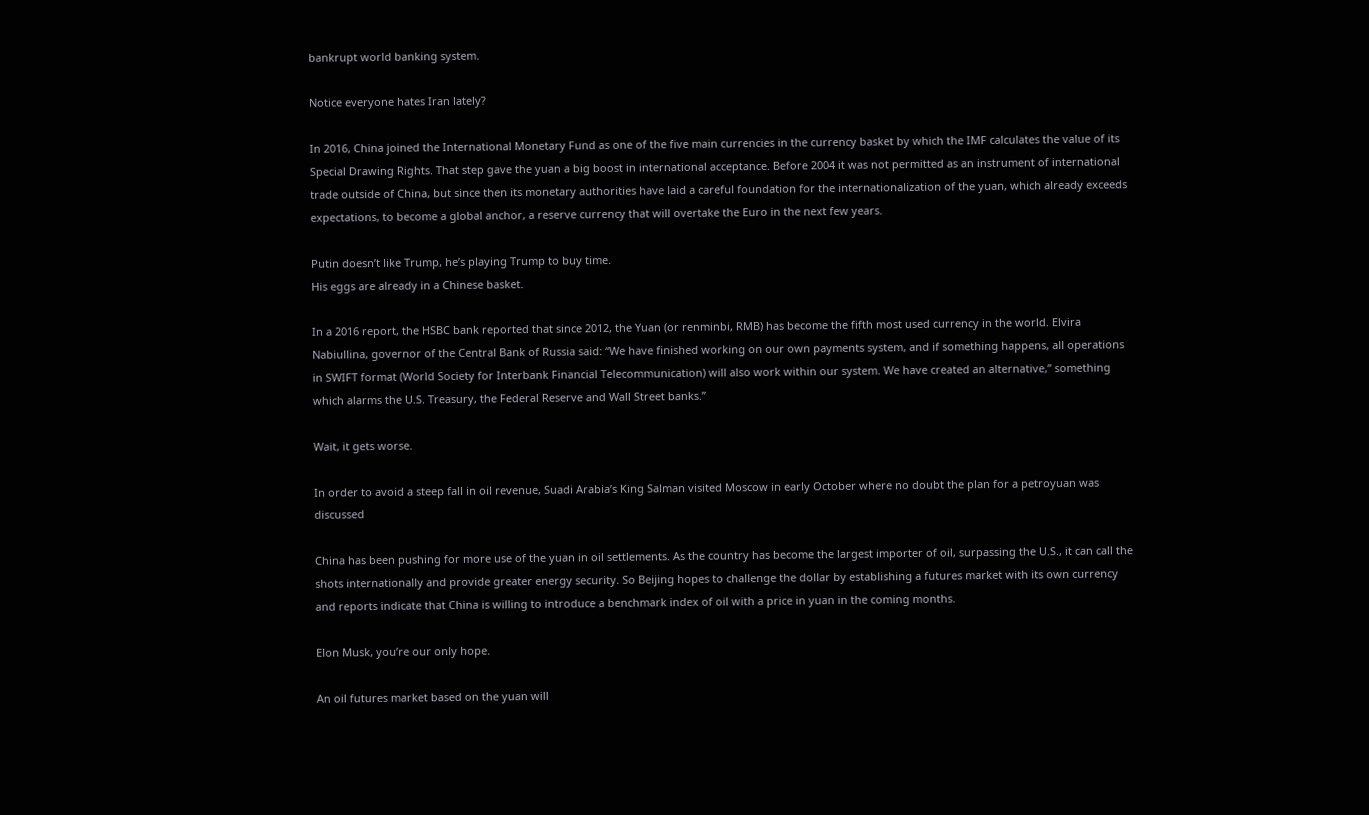bankrupt world banking system.

Notice everyone hates Iran lately?

In 2016, China joined the International Monetary Fund as one of the five main currencies in the currency basket by which the IMF calculates the value of its Special Drawing Rights. That step gave the yuan a big boost in international acceptance. Before 2004 it was not permitted as an instrument of international trade outside of China, but since then its monetary authorities have laid a careful foundation for the internationalization of the yuan, which already exceeds expectations, to become a global anchor, a reserve currency that will overtake the Euro in the next few years.

Putin doesn’t like Trump, he’s playing Trump to buy time.
His eggs are already in a Chinese basket.

In a 2016 report, the HSBC bank reported that since 2012, the Yuan (or renminbi, RMB) has become the fifth most used currency in the world. Elvira Nabiullina, governor of the Central Bank of Russia said: “We have finished working on our own payments system, and if something happens, all operations in SWIFT format (World Society for Interbank Financial Telecommunication) will also work within our system. We have created an alternative,” something which alarms the U.S. Treasury, the Federal Reserve and Wall Street banks.”

Wait, it gets worse.

In order to avoid a steep fall in oil revenue, Suadi Arabia’s King Salman visited Moscow in early October where no doubt the plan for a petroyuan was discussed

China has been pushing for more use of the yuan in oil settlements. As the country has become the largest importer of oil, surpassing the U.S., it can call the shots internationally and provide greater energy security. So Beijing hopes to challenge the dollar by establishing a futures market with its own currency and reports indicate that China is willing to introduce a benchmark index of oil with a price in yuan in the coming months.

Elon Musk, you’re our only hope.

An oil futures market based on the yuan will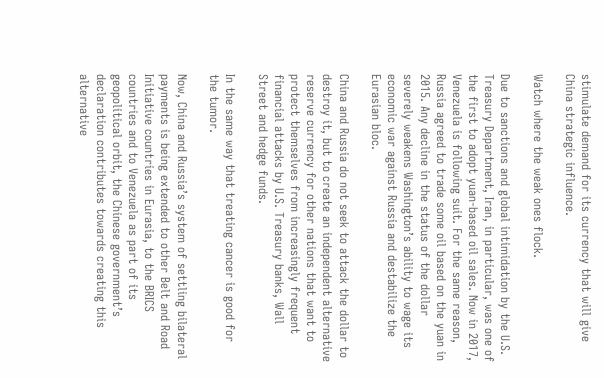stimulate demand for its currency that will give China strategic influence.

Watch where the weak ones flock.

Due to sanctions and global intimidation by the U.S. Treasury Department, Iran, in particular, was one of the first to adopt yuan-based oil sales. Now in 2017, Venezuela is following suit. For the same reason, Russia agreed to trade some oil based on the yuan in 2015. Any decline in the status of the dollar severely weakens Washington’s ability to wage its economic war against Russia and destabilize the Eurasian bloc.

China and Russia do not seek to attack the dollar to destroy it, but to create an independent alternative reserve currency for other nations that want to protect themselves from increasingly frequent financial attacks by U.S. Treasury banks, Wall Street and hedge funds.

In the same way that treating cancer is good for the tumor.

Now, China and Russia’s system of settling bilateral payments is being extended to other Belt and Road Initiative countries in Eurasia, to the BRICS countries and to Venezuela as part of its geopolitical orbit, the Chinese government’s declaration contributes towards creating this alternative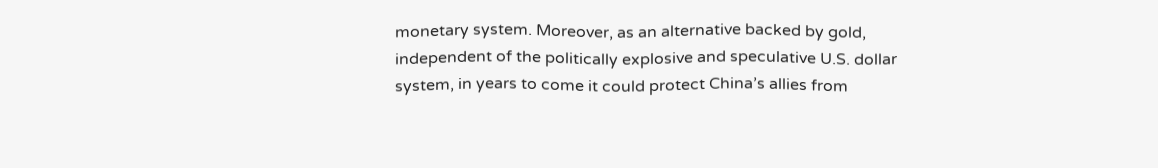monetary system. Moreover, as an alternative backed by gold, independent of the politically explosive and speculative U.S. dollar system, in years to come it could protect China’s allies from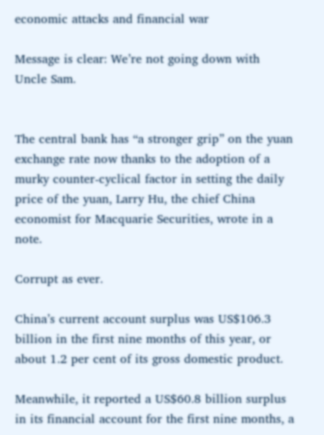economic attacks and financial war

Message is clear: We’re not going down with Uncle Sam.


The central bank has “a stronger grip” on the yuan exchange rate now thanks to the adoption of a murky counter-cyclical factor in setting the daily price of the yuan, Larry Hu, the chief China economist for Macquarie Securities, wrote in a note.

Corrupt as ever.

China’s current account surplus was US$106.3 billion in the first nine months of this year, or about 1.2 per cent of its gross domestic product.

Meanwhile, it reported a US$60.8 billion surplus in its financial account for the first nine months, a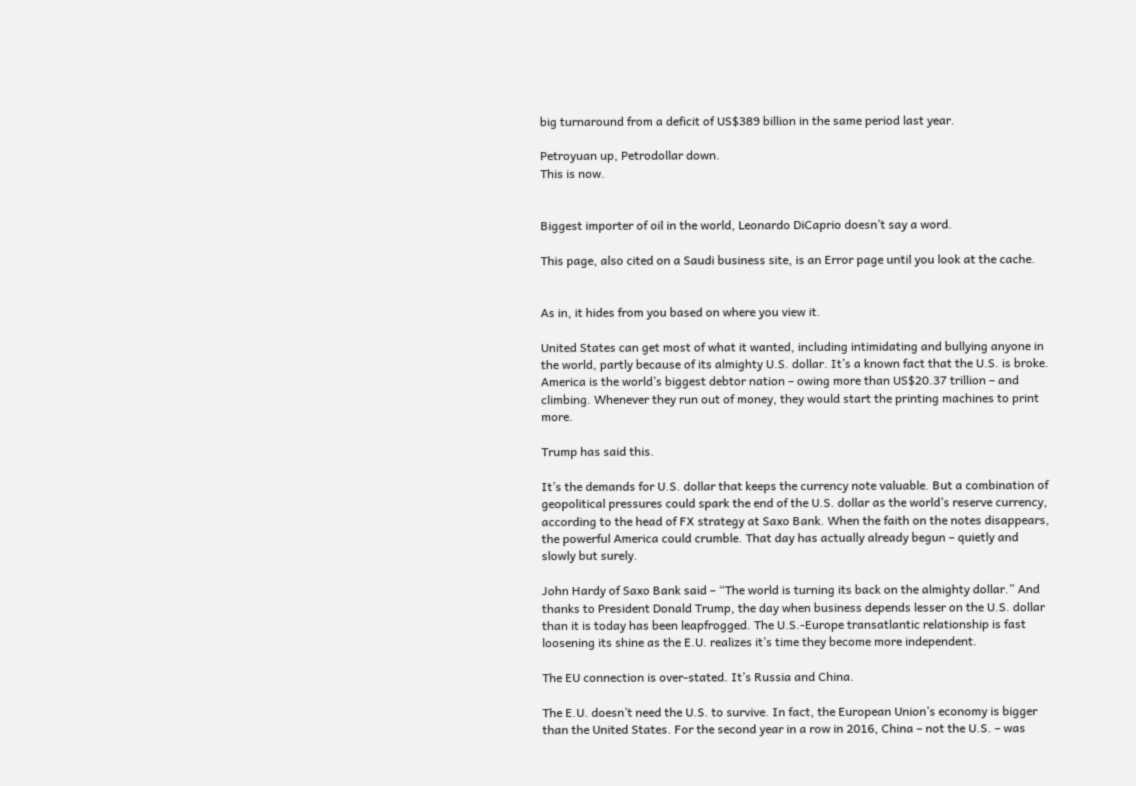big turnaround from a deficit of US$389 billion in the same period last year.

Petroyuan up, Petrodollar down.
This is now.


Biggest importer of oil in the world, Leonardo DiCaprio doesn’t say a word.

This page, also cited on a Saudi business site, is an Error page until you look at the cache.


As in, it hides from you based on where you view it.

United States can get most of what it wanted, including intimidating and bullying anyone in the world, partly because of its almighty U.S. dollar. It’s a known fact that the U.S. is broke. America is the world’s biggest debtor nation – owing more than US$20.37 trillion – and climbing. Whenever they run out of money, they would start the printing machines to print more.

Trump has said this.

It’s the demands for U.S. dollar that keeps the currency note valuable. But a combination of geopolitical pressures could spark the end of the U.S. dollar as the world’s reserve currency, according to the head of FX strategy at Saxo Bank. When the faith on the notes disappears, the powerful America could crumble. That day has actually already begun – quietly and slowly but surely.

John Hardy of Saxo Bank said – “The world is turning its back on the almighty dollar.” And thanks to President Donald Trump, the day when business depends lesser on the U.S. dollar than it is today has been leapfrogged. The U.S.-Europe transatlantic relationship is fast loosening its shine as the E.U. realizes it’s time they become more independent.

The EU connection is over-stated. It’s Russia and China.

The E.U. doesn’t need the U.S. to survive. In fact, the European Union’s economy is bigger than the United States. For the second year in a row in 2016, China – not the U.S. – was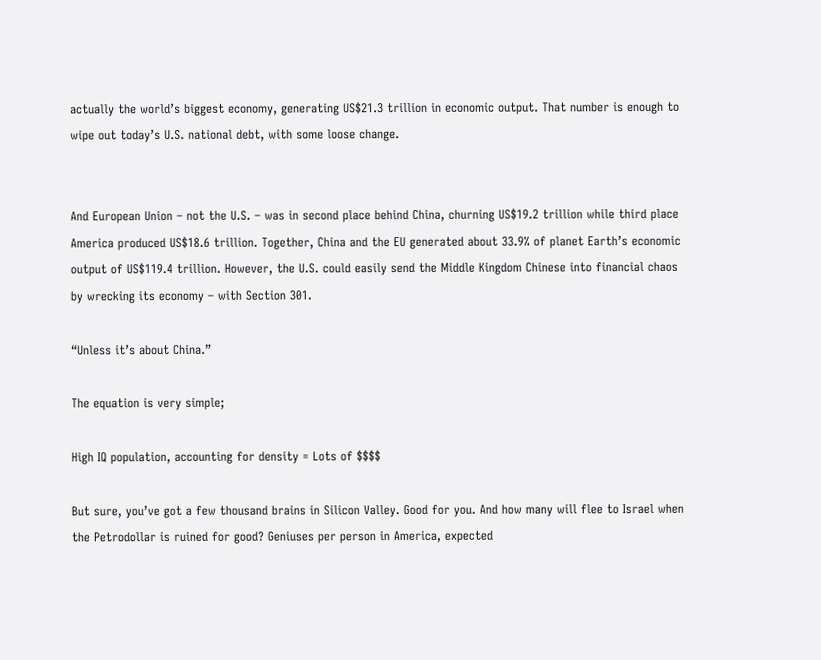actually the world’s biggest economy, generating US$21.3 trillion in economic output. That number is enough to wipe out today’s U.S. national debt, with some loose change.


And European Union – not the U.S. – was in second place behind China, churning US$19.2 trillion while third place America produced US$18.6 trillion. Together, China and the EU generated about 33.9% of planet Earth’s economic output of US$119.4 trillion. However, the U.S. could easily send the Middle Kingdom Chinese into financial chaos by wrecking its economy – with Section 301.

“Unless it’s about China.”

The equation is very simple;

High IQ population, accounting for density = Lots of $$$$

But sure, you’ve got a few thousand brains in Silicon Valley. Good for you. And how many will flee to Israel when the Petrodollar is ruined for good? Geniuses per person in America, expected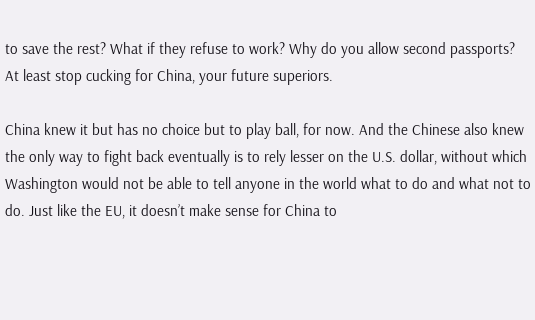to save the rest? What if they refuse to work? Why do you allow second passports? At least stop cucking for China, your future superiors.

China knew it but has no choice but to play ball, for now. And the Chinese also knew the only way to fight back eventually is to rely lesser on the U.S. dollar, without which Washington would not be able to tell anyone in the world what to do and what not to do. Just like the EU, it doesn’t make sense for China to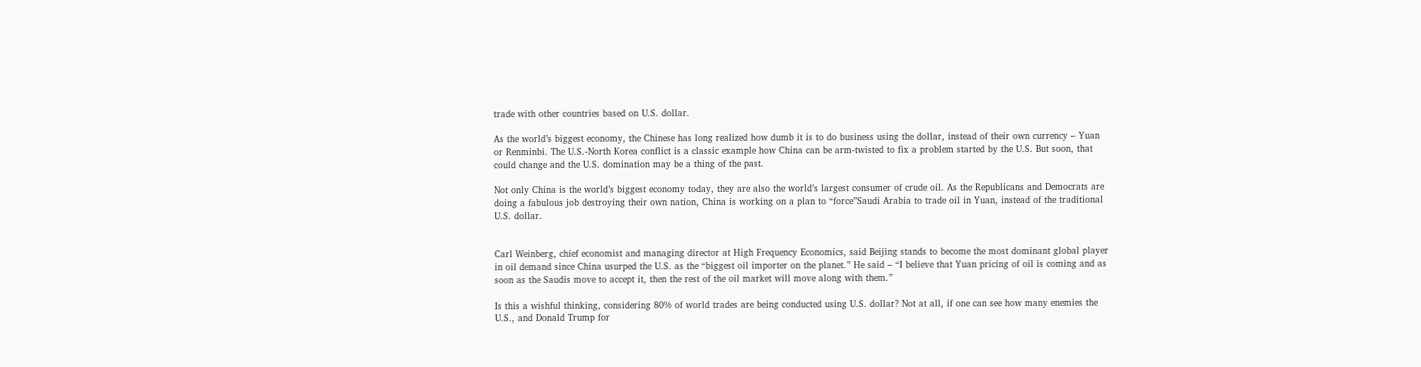trade with other countries based on U.S. dollar.

As the world’s biggest economy, the Chinese has long realized how dumb it is to do business using the dollar, instead of their own currency – Yuan or Renminbi. The U.S.-North Korea conflict is a classic example how China can be arm-twisted to fix a problem started by the U.S. But soon, that could change and the U.S. domination may be a thing of the past.

Not only China is the world’s biggest economy today, they are also the world’s largest consumer of crude oil. As the Republicans and Democrats are doing a fabulous job destroying their own nation, China is working on a plan to “force”Saudi Arabia to trade oil in Yuan, instead of the traditional U.S. dollar.


Carl Weinberg, chief economist and managing director at High Frequency Economics, said Beijing stands to become the most dominant global player in oil demand since China usurped the U.S. as the “biggest oil importer on the planet.” He said – “I believe that Yuan pricing of oil is coming and as soon as the Saudis move to accept it, then the rest of the oil market will move along with them.”

Is this a wishful thinking, considering 80% of world trades are being conducted using U.S. dollar? Not at all, if one can see how many enemies the U.S., and Donald Trump for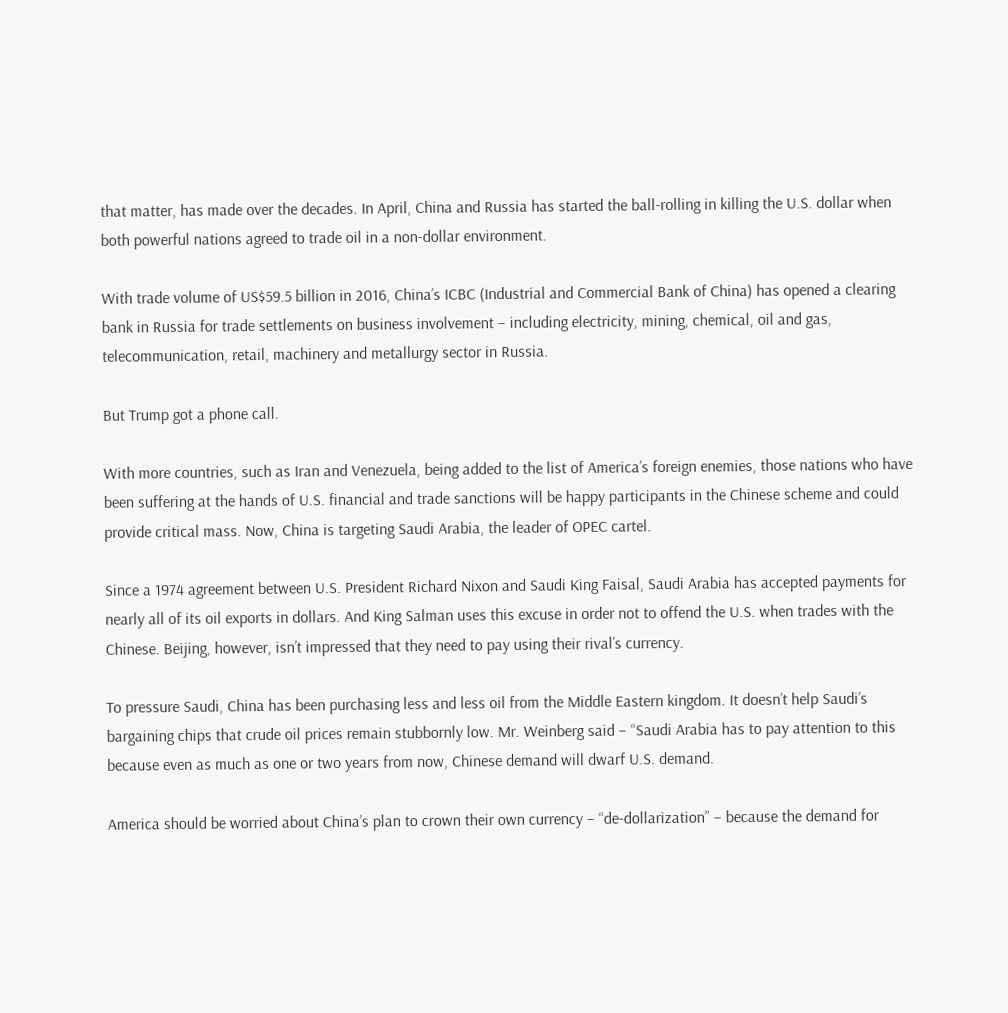that matter, has made over the decades. In April, China and Russia has started the ball-rolling in killing the U.S. dollar when both powerful nations agreed to trade oil in a non-dollar environment.

With trade volume of US$59.5 billion in 2016, China’s ICBC (Industrial and Commercial Bank of China) has opened a clearing bank in Russia for trade settlements on business involvement – including electricity, mining, chemical, oil and gas, telecommunication, retail, machinery and metallurgy sector in Russia.

But Trump got a phone call.

With more countries, such as Iran and Venezuela, being added to the list of America’s foreign enemies, those nations who have been suffering at the hands of U.S. financial and trade sanctions will be happy participants in the Chinese scheme and could provide critical mass. Now, China is targeting Saudi Arabia, the leader of OPEC cartel.

Since a 1974 agreement between U.S. President Richard Nixon and Saudi King Faisal, Saudi Arabia has accepted payments for nearly all of its oil exports in dollars. And King Salman uses this excuse in order not to offend the U.S. when trades with the Chinese. Beijing, however, isn’t impressed that they need to pay using their rival’s currency.

To pressure Saudi, China has been purchasing less and less oil from the Middle Eastern kingdom. It doesn’t help Saudi’s bargaining chips that crude oil prices remain stubbornly low. Mr. Weinberg said – “Saudi Arabia has to pay attention to this because even as much as one or two years from now, Chinese demand will dwarf U.S. demand.

America should be worried about China’s plan to crown their own currency – “de-dollarization” – because the demand for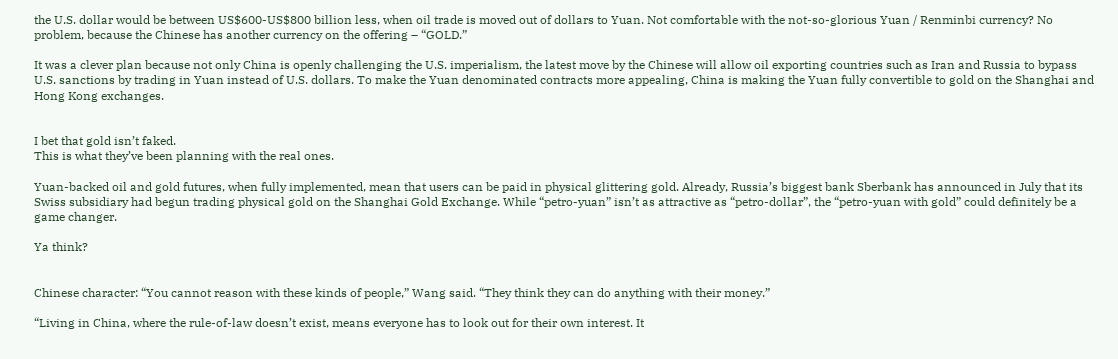the U.S. dollar would be between US$600-US$800 billion less, when oil trade is moved out of dollars to Yuan. Not comfortable with the not-so-glorious Yuan / Renminbi currency? No problem, because the Chinese has another currency on the offering – “GOLD.”

It was a clever plan because not only China is openly challenging the U.S. imperialism, the latest move by the Chinese will allow oil exporting countries such as Iran and Russia to bypass U.S. sanctions by trading in Yuan instead of U.S. dollars. To make the Yuan denominated contracts more appealing, China is making the Yuan fully convertible to gold on the Shanghai and Hong Kong exchanges.


I bet that gold isn’t faked.
This is what they’ve been planning with the real ones.

Yuan-backed oil and gold futures, when fully implemented, mean that users can be paid in physical glittering gold. Already, Russia’s biggest bank Sberbank has announced in July that its Swiss subsidiary had begun trading physical gold on the Shanghai Gold Exchange. While “petro-yuan” isn’t as attractive as “petro-dollar”, the “petro-yuan with gold” could definitely be a game changer.

Ya think?


Chinese character: “You cannot reason with these kinds of people,” Wang said. “They think they can do anything with their money.”

“Living in China, where the rule-of-law doesn’t exist, means everyone has to look out for their own interest. It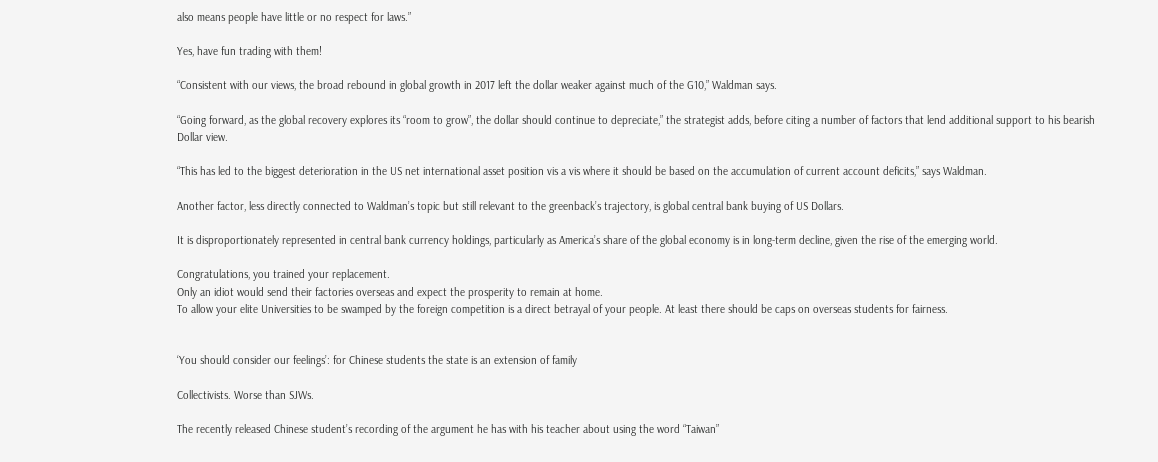also means people have little or no respect for laws.”

Yes, have fun trading with them!

“Consistent with our views, the broad rebound in global growth in 2017 left the dollar weaker against much of the G10,” Waldman says.

“Going forward, as the global recovery explores its “room to grow”, the dollar should continue to depreciate,” the strategist adds, before citing a number of factors that lend additional support to his bearish Dollar view.

“This has led to the biggest deterioration in the US net international asset position vis a vis where it should be based on the accumulation of current account deficits,” says Waldman.

Another factor, less directly connected to Waldman’s topic but still relevant to the greenback’s trajectory, is global central bank buying of US Dollars.

It is disproportionately represented in central bank currency holdings, particularly as America’s share of the global economy is in long-term decline, given the rise of the emerging world.

Congratulations, you trained your replacement.
Only an idiot would send their factories overseas and expect the prosperity to remain at home.
To allow your elite Universities to be swamped by the foreign competition is a direct betrayal of your people. At least there should be caps on overseas students for fairness.


‘You should consider our feelings’: for Chinese students the state is an extension of family

Collectivists. Worse than SJWs.

The recently released Chinese student’s recording of the argument he has with his teacher about using the word “Taiwan”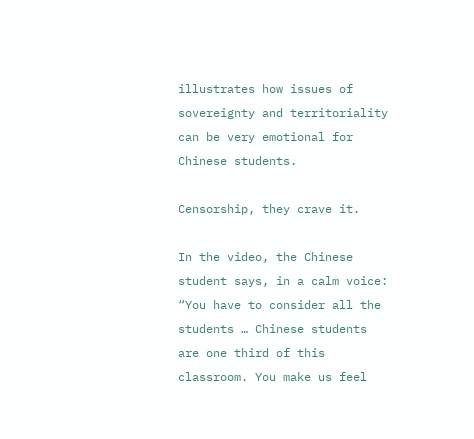illustrates how issues of sovereignty and territoriality can be very emotional for Chinese students.

Censorship, they crave it.

In the video, the Chinese student says, in a calm voice: “You have to consider all the students … Chinese students are one third of this classroom. You make us feel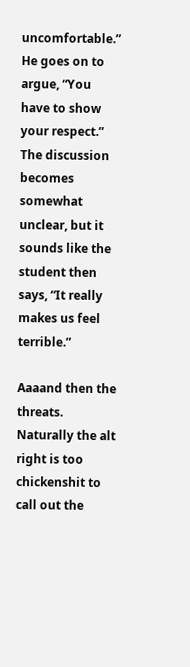uncomfortable.” He goes on to argue, “You have to show your respect.” The discussion becomes somewhat unclear, but it sounds like the student then says, “It really makes us feel terrible.”

Aaaand then the threats. Naturally the alt right is too chickenshit to call out the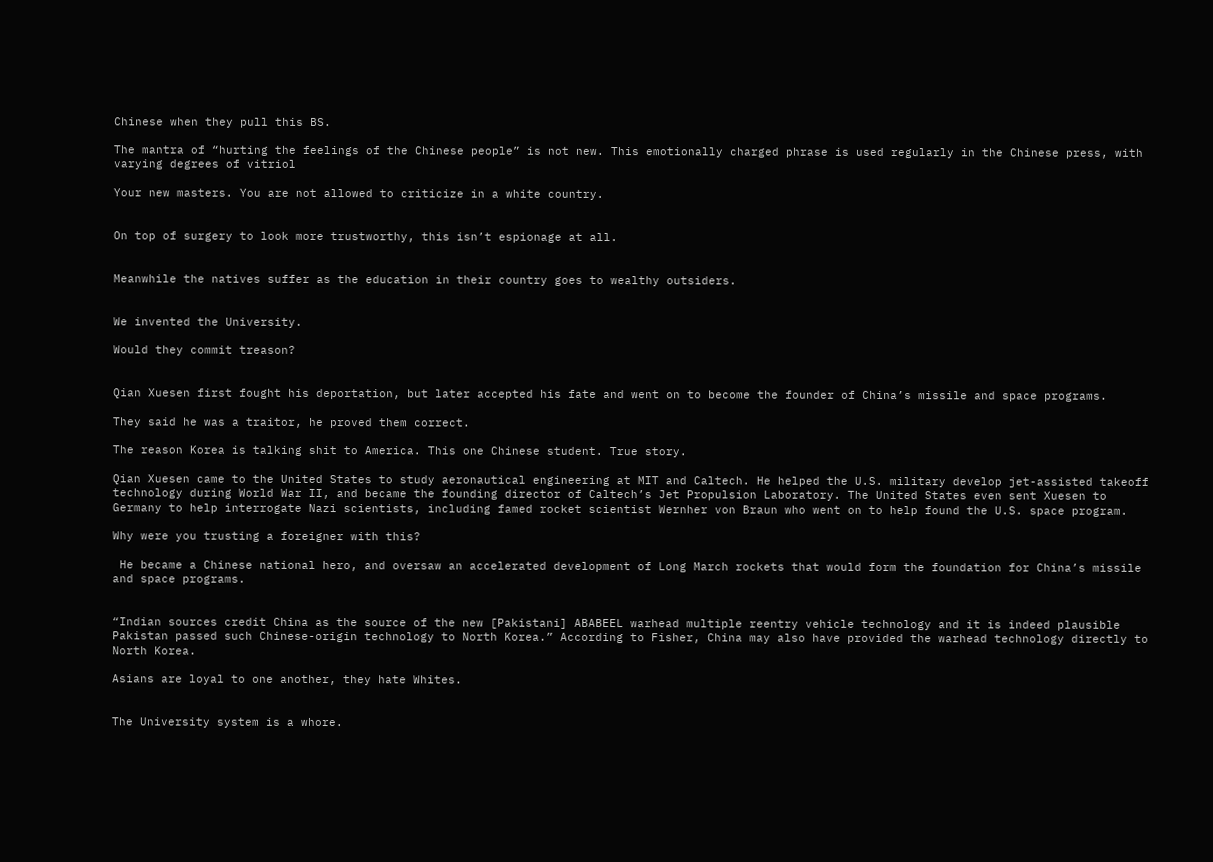Chinese when they pull this BS.

The mantra of “hurting the feelings of the Chinese people” is not new. This emotionally charged phrase is used regularly in the Chinese press, with varying degrees of vitriol

Your new masters. You are not allowed to criticize in a white country.


On top of surgery to look more trustworthy, this isn’t espionage at all.


Meanwhile the natives suffer as the education in their country goes to wealthy outsiders.


We invented the University.

Would they commit treason?


Qian Xuesen first fought his deportation, but later accepted his fate and went on to become the founder of China’s missile and space programs.

They said he was a traitor, he proved them correct.

The reason Korea is talking shit to America. This one Chinese student. True story.

Qian Xuesen came to the United States to study aeronautical engineering at MIT and Caltech. He helped the U.S. military develop jet-assisted takeoff technology during World War II, and became the founding director of Caltech’s Jet Propulsion Laboratory. The United States even sent Xuesen to Germany to help interrogate Nazi scientists, including famed rocket scientist Wernher von Braun who went on to help found the U.S. space program.

Why were you trusting a foreigner with this?

 He became a Chinese national hero, and oversaw an accelerated development of Long March rockets that would form the foundation for China’s missile and space programs.


“Indian sources credit China as the source of the new [Pakistani] ABABEEL warhead multiple reentry vehicle technology and it is indeed plausible Pakistan passed such Chinese-origin technology to North Korea.” According to Fisher, China may also have provided the warhead technology directly to North Korea.

Asians are loyal to one another, they hate Whites.


The University system is a whore.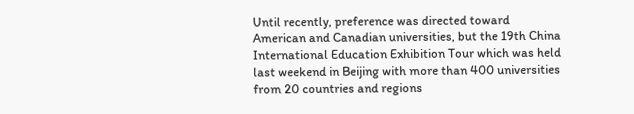Until recently, preference was directed toward American and Canadian universities, but the 19th China International Education Exhibition Tour which was held last weekend in Beijing with more than 400 universities from 20 countries and regions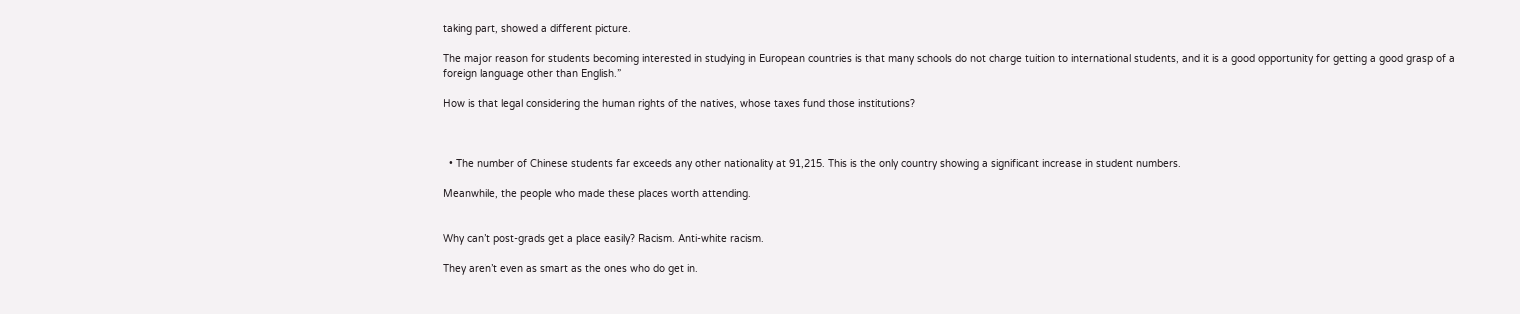taking part, showed a different picture.

The major reason for students becoming interested in studying in European countries is that many schools do not charge tuition to international students, and it is a good opportunity for getting a good grasp of a foreign language other than English.”

How is that legal considering the human rights of the natives, whose taxes fund those institutions?



  • The number of Chinese students far exceeds any other nationality at 91,215. This is the only country showing a significant increase in student numbers.

Meanwhile, the people who made these places worth attending.


Why can’t post-grads get a place easily? Racism. Anti-white racism.

They aren’t even as smart as the ones who do get in.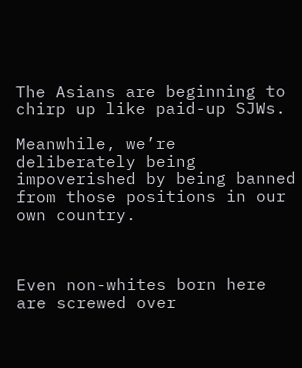The Asians are beginning to chirp up like paid-up SJWs.

Meanwhile, we’re deliberately being impoverished by being banned from those positions in our own country.



Even non-whites born here are screwed over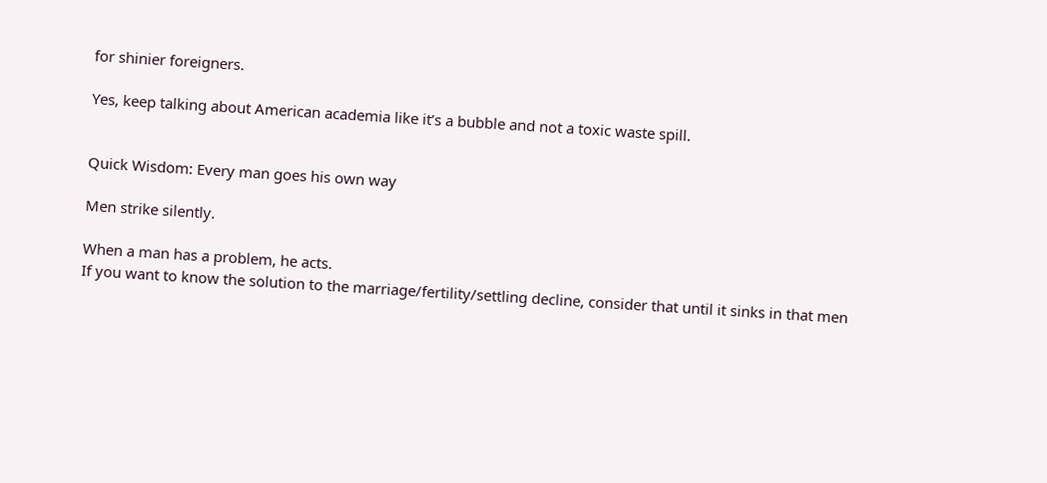for shinier foreigners.

Yes, keep talking about American academia like it’s a bubble and not a toxic waste spill.


Quick Wisdom: Every man goes his own way

Men strike silently.

When a man has a problem, he acts.
If you want to know the solution to the marriage/fertility/settling decline, consider that until it sinks in that men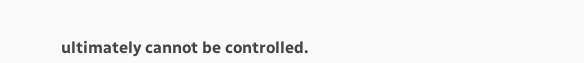ultimately cannot be controlled.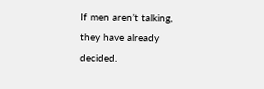If men aren’t talking, they have already decided.